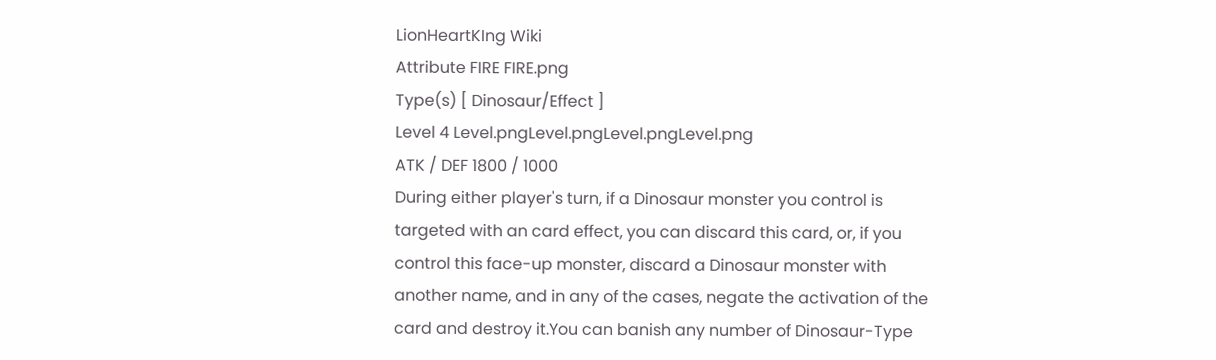LionHeartKIng Wiki
Attribute FIRE FIRE.png
Type(s) [ Dinosaur/Effect ]
Level 4 Level.pngLevel.pngLevel.pngLevel.png
ATK / DEF 1800 / 1000
During either player's turn, if a Dinosaur monster you control is targeted with an card effect, you can discard this card, or, if you control this face-up monster, discard a Dinosaur monster with another name, and in any of the cases, negate the activation of the card and destroy it.You can banish any number of Dinosaur-Type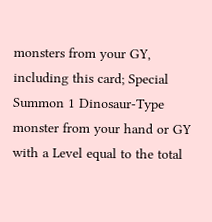monsters from your GY, including this card; Special Summon 1 Dinosaur-Type monster from your hand or GY with a Level equal to the total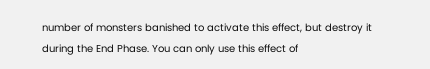number of monsters banished to activate this effect, but destroy it during the End Phase. You can only use this effect of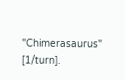"Chimerasaurus" [1/turn].